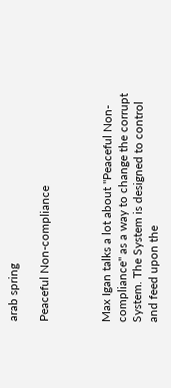arab spring

Peaceful Non-compliance



Max Igan talks a lot about "Peaceful Non-compliance" as a way to change the corrupt System. The System is designed to control and feed upon the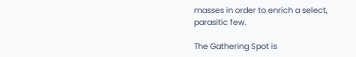masses in order to enrich a select, parasitic few.

The Gathering Spot is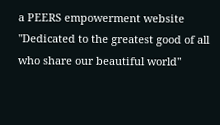a PEERS empowerment website
"Dedicated to the greatest good of all who share our beautiful world"